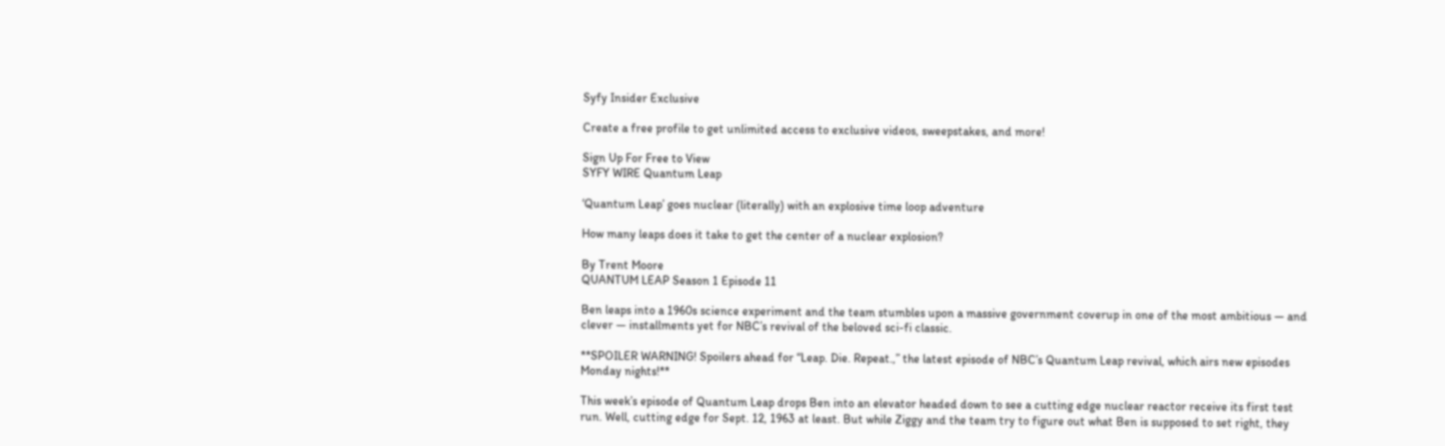Syfy Insider Exclusive

Create a free profile to get unlimited access to exclusive videos, sweepstakes, and more!

Sign Up For Free to View
SYFY WIRE Quantum Leap

‘Quantum Leap’ goes nuclear (literally) with an explosive time loop adventure

How many leaps does it take to get the center of a nuclear explosion?

By Trent Moore
QUANTUM LEAP Season 1 Episode 11

Ben leaps into a 1960s science experiment and the team stumbles upon a massive government coverup in one of the most ambitious — and clever — installments yet for NBC’s revival of the beloved sci-fi classic.

**SPOILER WARNING! Spoilers ahead for “Leap. Die. Repeat.,” the latest episode of NBC’s Quantum Leap revival, which airs new episodes Monday nights!**

This week’s episode of Quantum Leap drops Ben into an elevator headed down to see a cutting edge nuclear reactor receive its first test run. Well, cutting edge for Sept. 12, 1963 at least. But while Ziggy and the team try to figure out what Ben is supposed to set right, they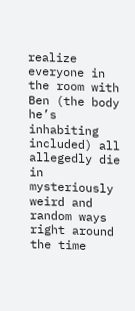realize everyone in the room with Ben (the body he’s inhabiting included) all allegedly die in mysteriously weird and random ways right around the time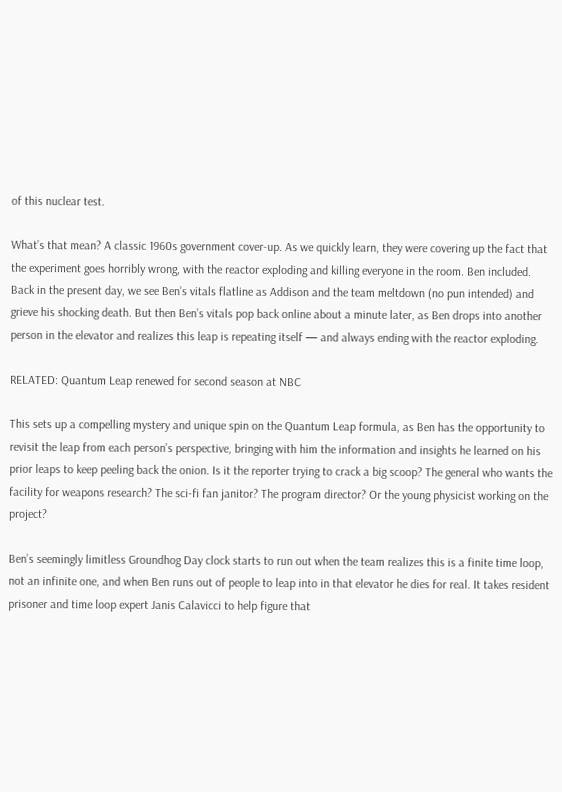of this nuclear test.

What’s that mean? A classic 1960s government cover-up. As we quickly learn, they were covering up the fact that the experiment goes horribly wrong, with the reactor exploding and killing everyone in the room. Ben included. Back in the present day, we see Ben’s vitals flatline as Addison and the team meltdown (no pun intended) and grieve his shocking death. But then Ben’s vitals pop back online about a minute later, as Ben drops into another person in the elevator and realizes this leap is repeating itself — and always ending with the reactor exploding.

RELATED: Quantum Leap renewed for second season at NBC

This sets up a compelling mystery and unique spin on the Quantum Leap formula, as Ben has the opportunity to revisit the leap from each person’s perspective, bringing with him the information and insights he learned on his prior leaps to keep peeling back the onion. Is it the reporter trying to crack a big scoop? The general who wants the facility for weapons research? The sci-fi fan janitor? The program director? Or the young physicist working on the project?

Ben’s seemingly limitless Groundhog Day clock starts to run out when the team realizes this is a finite time loop, not an infinite one, and when Ben runs out of people to leap into in that elevator he dies for real. It takes resident prisoner and time loop expert Janis Calavicci to help figure that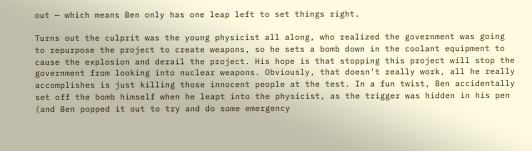out — which means Ben only has one leap left to set things right.

Turns out the culprit was the young physicist all along, who realized the government was going to repurpose the project to create weapons, so he sets a bomb down in the coolant equipment to cause the explosion and derail the project. His hope is that stopping this project will stop the government from looking into nuclear weapons. Obviously, that doesn’t really work, all he really accomplishes is just killing those innocent people at the test. In a fun twist, Ben accidentally set off the bomb himself when he leapt into the physicist, as the trigger was hidden in his pen (and Ben popped it out to try and do some emergency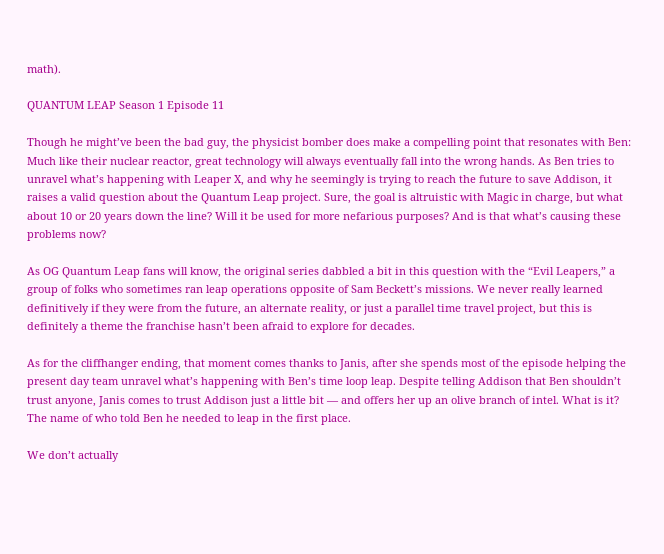math).

QUANTUM LEAP Season 1 Episode 11

Though he might’ve been the bad guy, the physicist bomber does make a compelling point that resonates with Ben: Much like their nuclear reactor, great technology will always eventually fall into the wrong hands. As Ben tries to unravel what’s happening with Leaper X, and why he seemingly is trying to reach the future to save Addison, it raises a valid question about the Quantum Leap project. Sure, the goal is altruistic with Magic in charge, but what about 10 or 20 years down the line? Will it be used for more nefarious purposes? And is that what’s causing these problems now?

As OG Quantum Leap fans will know, the original series dabbled a bit in this question with the “Evil Leapers,” a group of folks who sometimes ran leap operations opposite of Sam Beckett’s missions. We never really learned definitively if they were from the future, an alternate reality, or just a parallel time travel project, but this is definitely a theme the franchise hasn’t been afraid to explore for decades.

As for the cliffhanger ending, that moment comes thanks to Janis, after she spends most of the episode helping the present day team unravel what’s happening with Ben’s time loop leap. Despite telling Addison that Ben shouldn’t trust anyone, Janis comes to trust Addison just a little bit — and offers her up an olive branch of intel. What is it? The name of who told Ben he needed to leap in the first place.

We don’t actually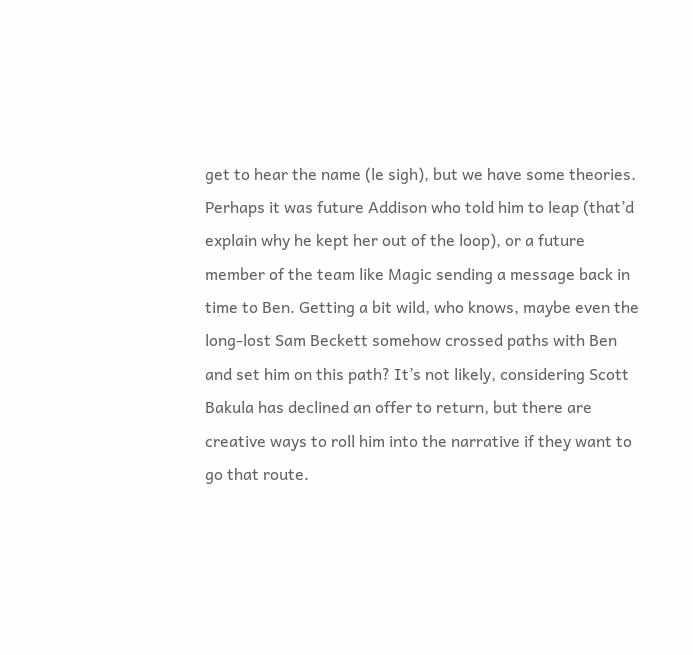get to hear the name (le sigh), but we have some theories. Perhaps it was future Addison who told him to leap (that’d explain why he kept her out of the loop), or a future member of the team like Magic sending a message back in time to Ben. Getting a bit wild, who knows, maybe even the long-lost Sam Beckett somehow crossed paths with Ben and set him on this path? It’s not likely, considering Scott Bakula has declined an offer to return, but there are creative ways to roll him into the narrative if they want to go that route.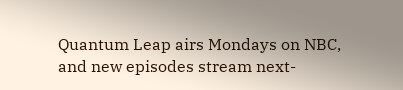Quantum Leap airs Mondays on NBC, and new episodes stream next-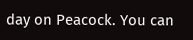day on Peacock. You can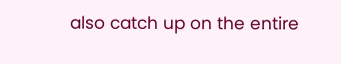also catch up on the entire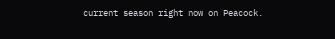current season right now on Peacock.